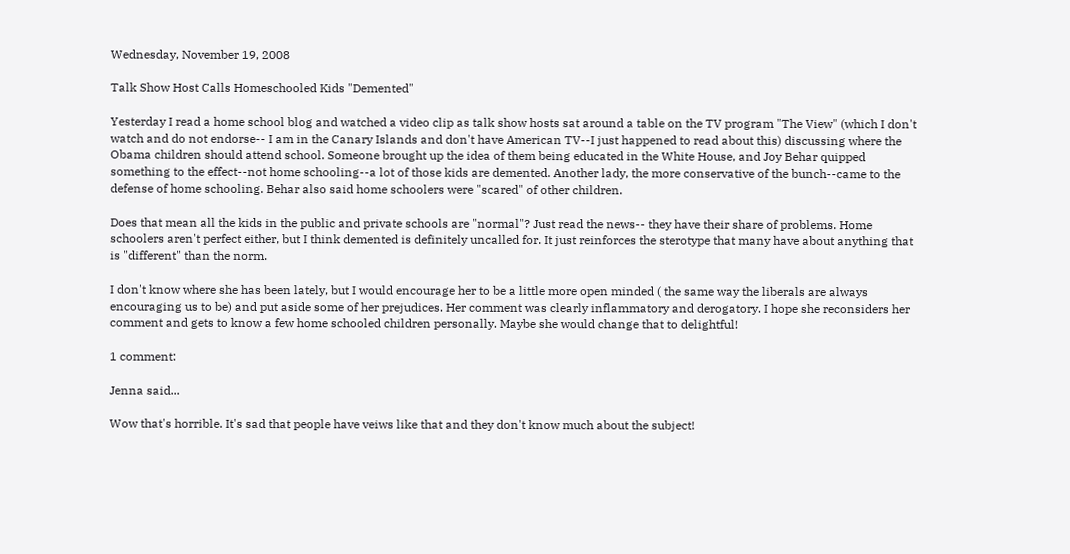Wednesday, November 19, 2008

Talk Show Host Calls Homeschooled Kids "Demented"

Yesterday I read a home school blog and watched a video clip as talk show hosts sat around a table on the TV program "The View" (which I don't watch and do not endorse-- I am in the Canary Islands and don't have American TV--I just happened to read about this) discussing where the Obama children should attend school. Someone brought up the idea of them being educated in the White House, and Joy Behar quipped something to the effect--not home schooling--a lot of those kids are demented. Another lady, the more conservative of the bunch--came to the defense of home schooling. Behar also said home schoolers were "scared" of other children.

Does that mean all the kids in the public and private schools are "normal"? Just read the news-- they have their share of problems. Home schoolers aren't perfect either, but I think demented is definitely uncalled for. It just reinforces the sterotype that many have about anything that is "different" than the norm.

I don't know where she has been lately, but I would encourage her to be a little more open minded ( the same way the liberals are always encouraging us to be) and put aside some of her prejudices. Her comment was clearly inflammatory and derogatory. I hope she reconsiders her comment and gets to know a few home schooled children personally. Maybe she would change that to delightful!

1 comment:

Jenna said...

Wow that's horrible. It's sad that people have veiws like that and they don't know much about the subject!